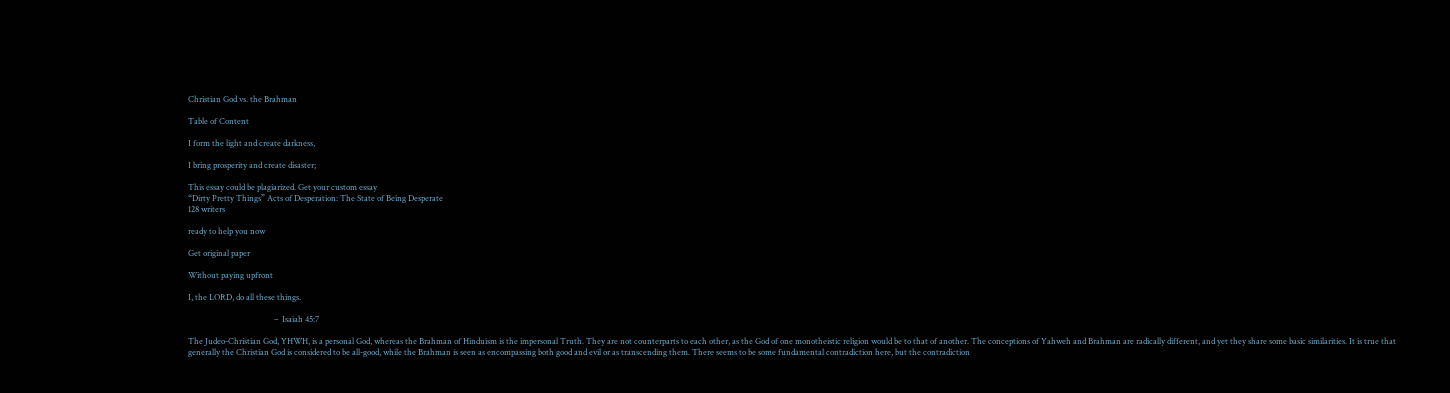Christian God vs. the Brahman

Table of Content

I form the light and create darkness,

I bring prosperity and create disaster;

This essay could be plagiarized. Get your custom essay
“Dirty Pretty Things” Acts of Desperation: The State of Being Desperate
128 writers

ready to help you now

Get original paper

Without paying upfront

I, the LORD, do all these things.

                                           –  Isaiah 45:7

The Judeo-Christian God, YHWH, is a personal God, whereas the Brahman of Hinduism is the impersonal Truth. They are not counterparts to each other, as the God of one monotheistic religion would be to that of another. The conceptions of Yahweh and Brahman are radically different, and yet they share some basic similarities. It is true that generally the Christian God is considered to be all-good, while the Brahman is seen as encompassing both good and evil or as transcending them. There seems to be some fundamental contradiction here, but the contradiction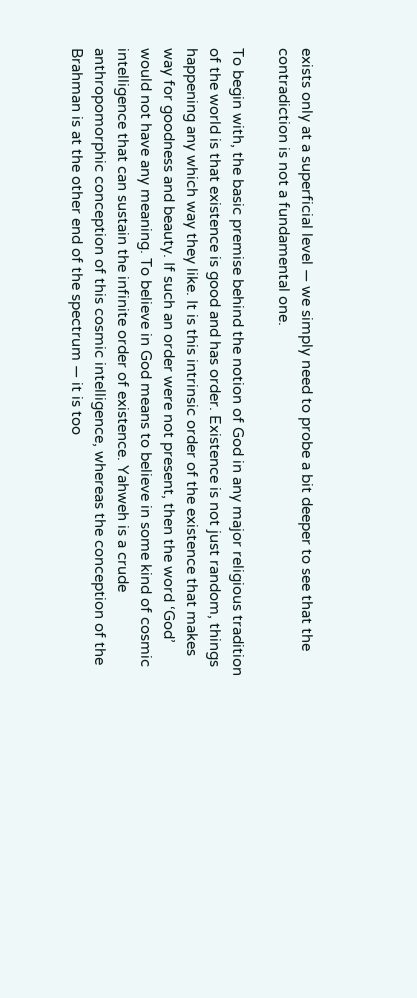exists only at a superficial level — we simply need to probe a bit deeper to see that the contradiction is not a fundamental one.

To begin with, the basic premise behind the notion of God in any major religious tradition of the world is that existence is good and has order. Existence is not just random, things happening any which way they like. It is this intrinsic order of the existence that makes way for goodness and beauty. If such an order were not present, then the word ‘God’ would not have any meaning. To believe in God means to believe in some kind of cosmic intelligence that can sustain the infinite order of existence. Yahweh is a crude anthropomorphic conception of this cosmic intelligence, whereas the conception of the Brahman is at the other end of the spectrum — it is too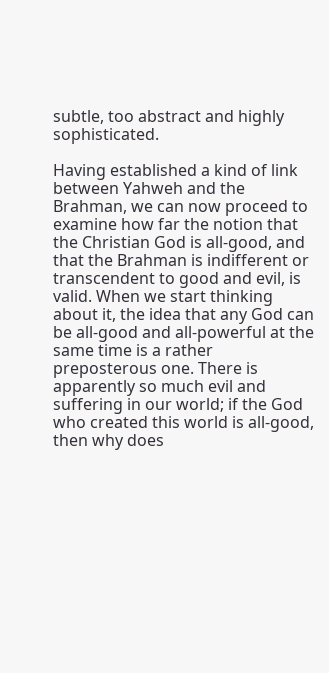subtle, too abstract and highly sophisticated.

Having established a kind of link between Yahweh and the Brahman, we can now proceed to examine how far the notion that the Christian God is all-good, and that the Brahman is indifferent or transcendent to good and evil, is valid. When we start thinking about it, the idea that any God can be all-good and all-powerful at the same time is a rather preposterous one. There is apparently so much evil and suffering in our world; if the God who created this world is all-good, then why does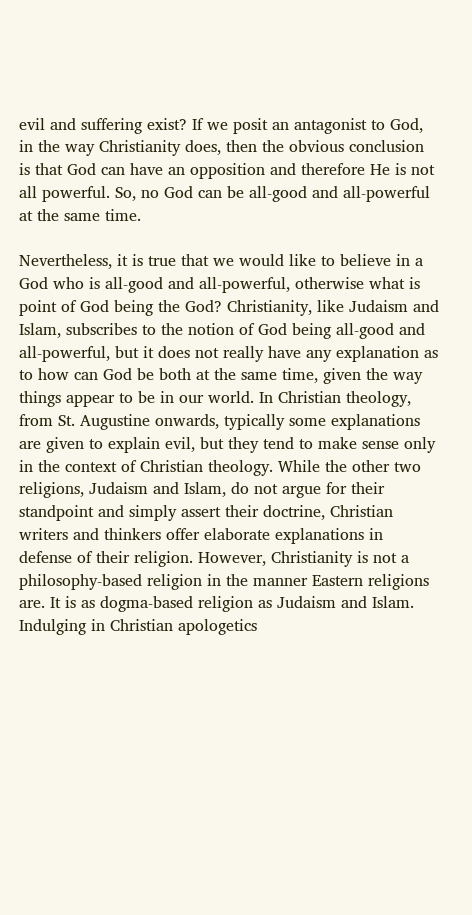evil and suffering exist? If we posit an antagonist to God, in the way Christianity does, then the obvious conclusion is that God can have an opposition and therefore He is not all powerful. So, no God can be all-good and all-powerful at the same time.

Nevertheless, it is true that we would like to believe in a God who is all-good and all-powerful, otherwise what is point of God being the God? Christianity, like Judaism and Islam, subscribes to the notion of God being all-good and all-powerful, but it does not really have any explanation as to how can God be both at the same time, given the way things appear to be in our world. In Christian theology, from St. Augustine onwards, typically some explanations are given to explain evil, but they tend to make sense only in the context of Christian theology. While the other two religions, Judaism and Islam, do not argue for their standpoint and simply assert their doctrine, Christian writers and thinkers offer elaborate explanations in defense of their religion. However, Christianity is not a philosophy-based religion in the manner Eastern religions are. It is as dogma-based religion as Judaism and Islam. Indulging in Christian apologetics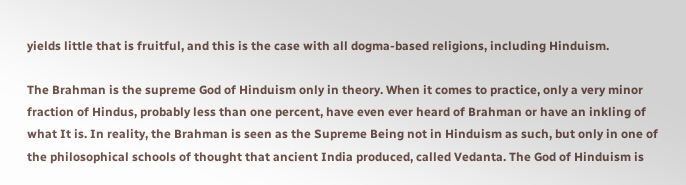yields little that is fruitful, and this is the case with all dogma-based religions, including Hinduism.

The Brahman is the supreme God of Hinduism only in theory. When it comes to practice, only a very minor fraction of Hindus, probably less than one percent, have even ever heard of Brahman or have an inkling of what It is. In reality, the Brahman is seen as the Supreme Being not in Hinduism as such, but only in one of the philosophical schools of thought that ancient India produced, called Vedanta. The God of Hinduism is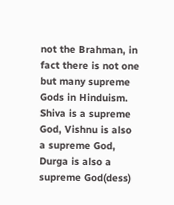not the Brahman, in fact there is not one but many supreme Gods in Hinduism. Shiva is a supreme God, Vishnu is also a supreme God, Durga is also a supreme God(dess)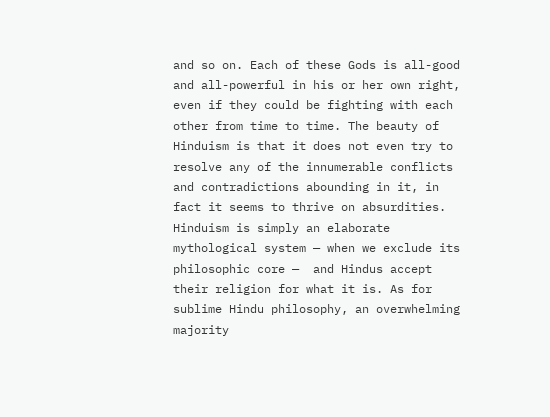and so on. Each of these Gods is all-good and all-powerful in his or her own right, even if they could be fighting with each other from time to time. The beauty of Hinduism is that it does not even try to resolve any of the innumerable conflicts and contradictions abounding in it, in fact it seems to thrive on absurdities. Hinduism is simply an elaborate mythological system — when we exclude its philosophic core —  and Hindus accept their religion for what it is. As for sublime Hindu philosophy, an overwhelming majority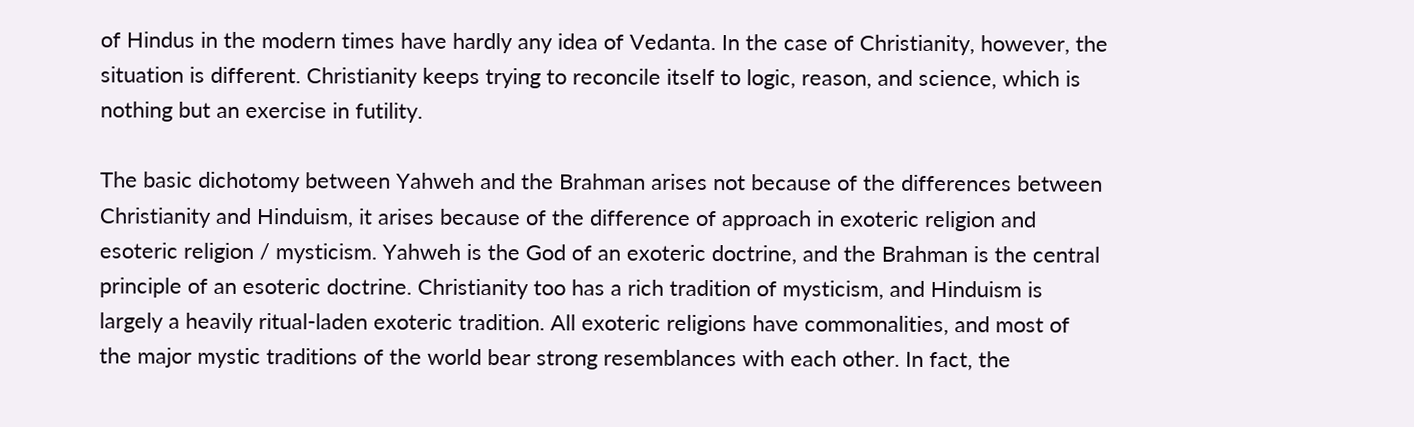of Hindus in the modern times have hardly any idea of Vedanta. In the case of Christianity, however, the situation is different. Christianity keeps trying to reconcile itself to logic, reason, and science, which is nothing but an exercise in futility.

The basic dichotomy between Yahweh and the Brahman arises not because of the differences between Christianity and Hinduism, it arises because of the difference of approach in exoteric religion and esoteric religion / mysticism. Yahweh is the God of an exoteric doctrine, and the Brahman is the central principle of an esoteric doctrine. Christianity too has a rich tradition of mysticism, and Hinduism is largely a heavily ritual-laden exoteric tradition. All exoteric religions have commonalities, and most of the major mystic traditions of the world bear strong resemblances with each other. In fact, the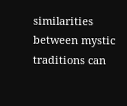similarities between mystic traditions can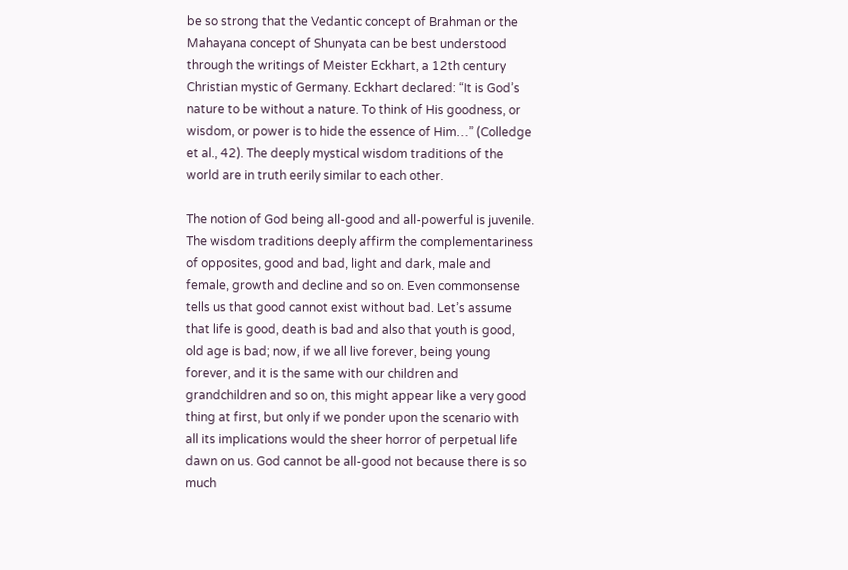be so strong that the Vedantic concept of Brahman or the Mahayana concept of Shunyata can be best understood through the writings of Meister Eckhart, a 12th century Christian mystic of Germany. Eckhart declared: “It is God’s nature to be without a nature. To think of His goodness, or wisdom, or power is to hide the essence of Him…” (Colledge et al., 42). The deeply mystical wisdom traditions of the world are in truth eerily similar to each other.

The notion of God being all-good and all-powerful is juvenile. The wisdom traditions deeply affirm the complementariness of opposites, good and bad, light and dark, male and female, growth and decline and so on. Even commonsense tells us that good cannot exist without bad. Let’s assume that life is good, death is bad and also that youth is good, old age is bad; now, if we all live forever, being young forever, and it is the same with our children and grandchildren and so on, this might appear like a very good thing at first, but only if we ponder upon the scenario with all its implications would the sheer horror of perpetual life dawn on us. God cannot be all-good not because there is so much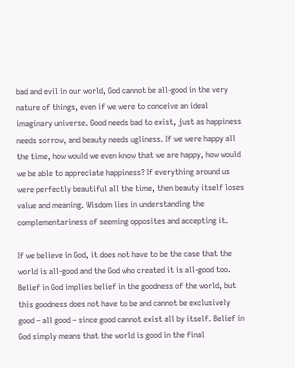bad and evil in our world, God cannot be all-good in the very nature of things, even if we were to conceive an ideal imaginary universe. Good needs bad to exist, just as happiness needs sorrow, and beauty needs ugliness. If we were happy all the time, how would we even know that we are happy, how would we be able to appreciate happiness? If everything around us were perfectly beautiful all the time, then beauty itself loses value and meaning. Wisdom lies in understanding the complementariness of seeming opposites and accepting it.

If we believe in God, it does not have to be the case that the world is all-good and the God who created it is all-good too. Belief in God implies belief in the goodness of the world, but this goodness does not have to be and cannot be exclusively good – all good – since good cannot exist all by itself. Belief in God simply means that the world is good in the final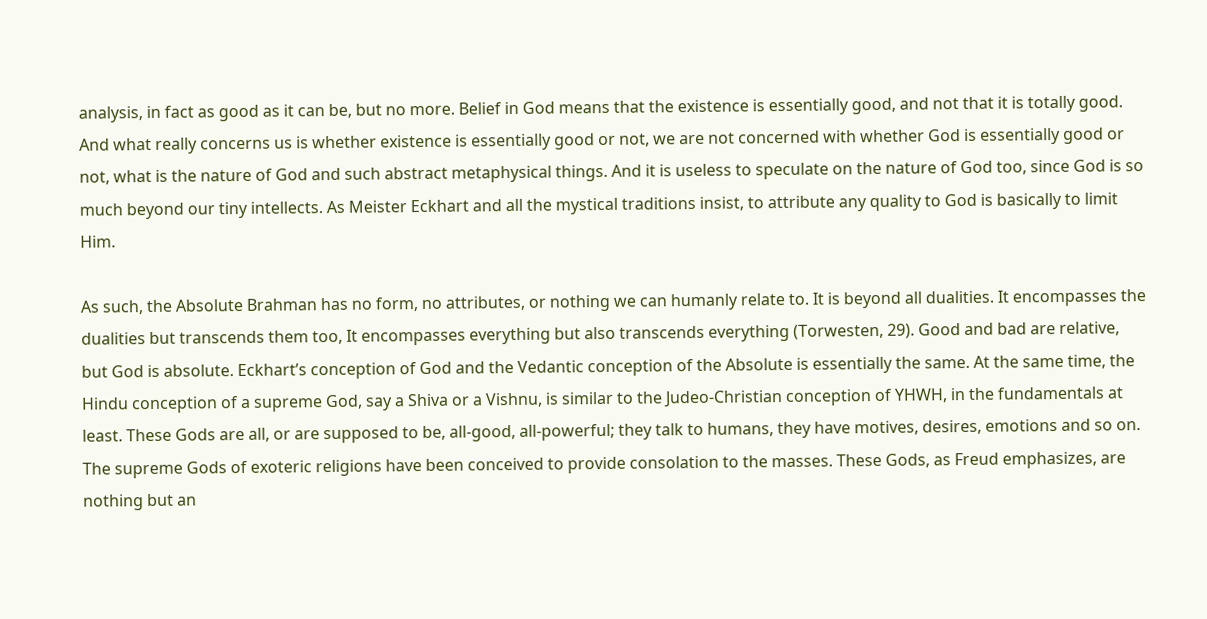analysis, in fact as good as it can be, but no more. Belief in God means that the existence is essentially good, and not that it is totally good.  And what really concerns us is whether existence is essentially good or not, we are not concerned with whether God is essentially good or not, what is the nature of God and such abstract metaphysical things. And it is useless to speculate on the nature of God too, since God is so much beyond our tiny intellects. As Meister Eckhart and all the mystical traditions insist, to attribute any quality to God is basically to limit Him.

As such, the Absolute Brahman has no form, no attributes, or nothing we can humanly relate to. It is beyond all dualities. It encompasses the dualities but transcends them too, It encompasses everything but also transcends everything (Torwesten, 29). Good and bad are relative, but God is absolute. Eckhart’s conception of God and the Vedantic conception of the Absolute is essentially the same. At the same time, the Hindu conception of a supreme God, say a Shiva or a Vishnu, is similar to the Judeo-Christian conception of YHWH, in the fundamentals at least. These Gods are all, or are supposed to be, all-good, all-powerful; they talk to humans, they have motives, desires, emotions and so on. The supreme Gods of exoteric religions have been conceived to provide consolation to the masses. These Gods, as Freud emphasizes, are nothing but an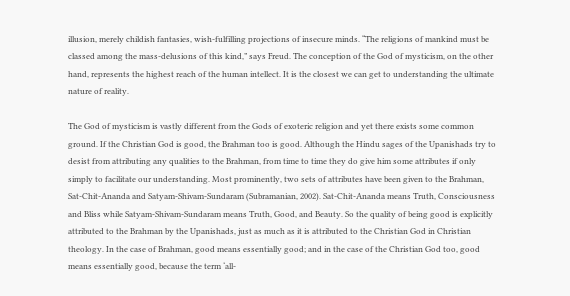illusion, merely childish fantasies, wish-fulfilling projections of insecure minds. “The religions of mankind must be classed among the mass-delusions of this kind,” says Freud. The conception of the God of mysticism, on the other hand, represents the highest reach of the human intellect. It is the closest we can get to understanding the ultimate nature of reality.

The God of mysticism is vastly different from the Gods of exoteric religion and yet there exists some common ground. If the Christian God is good, the Brahman too is good. Although the Hindu sages of the Upanishads try to desist from attributing any qualities to the Brahman, from time to time they do give him some attributes if only simply to facilitate our understanding. Most prominently, two sets of attributes have been given to the Brahman, Sat-Chit-Ananda and Satyam-Shivam-Sundaram (Subramanian, 2002). Sat-Chit-Ananda means Truth, Consciousness and Bliss while Satyam-Shivam-Sundaram means Truth, Good, and Beauty. So the quality of being good is explicitly attributed to the Brahman by the Upanishads, just as much as it is attributed to the Christian God in Christian theology. In the case of Brahman, good means essentially good; and in the case of the Christian God too, good means essentially good, because the term ‘all-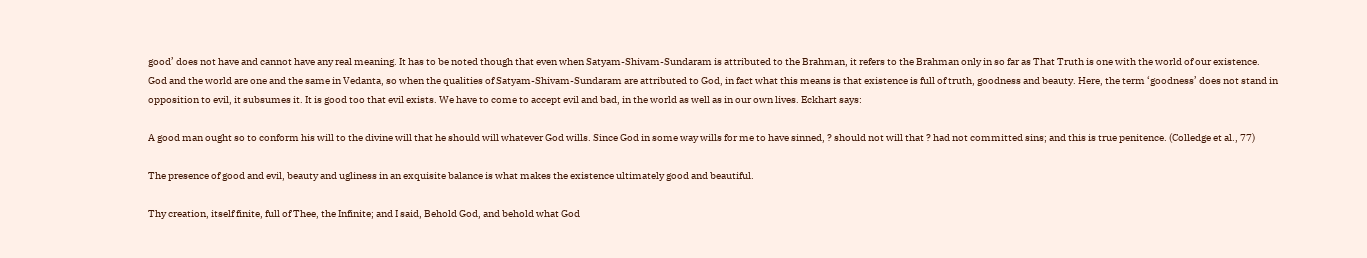good’ does not have and cannot have any real meaning. It has to be noted though that even when Satyam-Shivam-Sundaram is attributed to the Brahman, it refers to the Brahman only in so far as That Truth is one with the world of our existence. God and the world are one and the same in Vedanta, so when the qualities of Satyam-Shivam-Sundaram are attributed to God, in fact what this means is that existence is full of truth, goodness and beauty. Here, the term ‘goodness’ does not stand in opposition to evil, it subsumes it. It is good too that evil exists. We have to come to accept evil and bad, in the world as well as in our own lives. Eckhart says:

A good man ought so to conform his will to the divine will that he should will whatever God wills. Since God in some way wills for me to have sinned, ? should not will that ? had not committed sins; and this is true penitence. (Colledge et al., 77)

The presence of good and evil, beauty and ugliness in an exquisite balance is what makes the existence ultimately good and beautiful.

Thy creation, itself finite, full of Thee, the Infinite; and I said, Behold God, and behold what God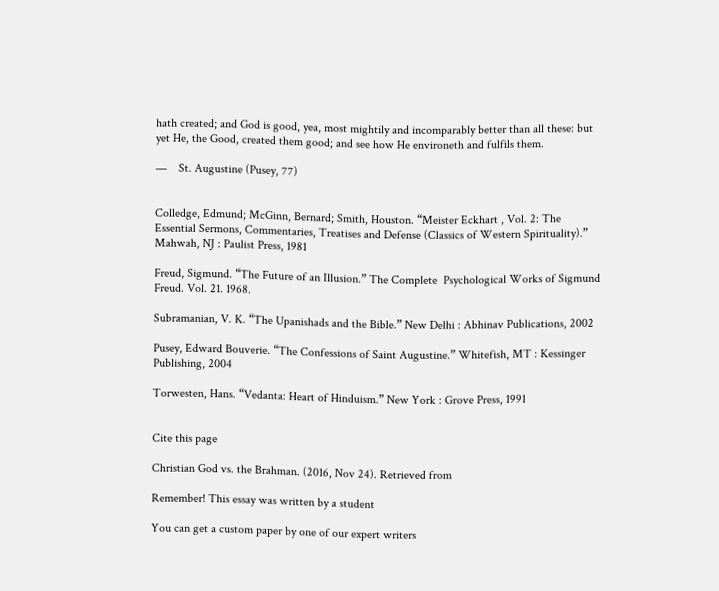hath created; and God is good, yea, most mightily and incomparably better than all these: but yet He, the Good, created them good; and see how He environeth and fulfils them.

—    St. Augustine (Pusey, 77)


Colledge, Edmund; McGinn, Bernard; Smith, Houston. “Meister Eckhart , Vol. 2: The Essential Sermons, Commentaries, Treatises and Defense (Classics of Western Spirituality).” Mahwah, NJ : Paulist Press, 1981

Freud, Sigmund. “The Future of an Illusion.” The Complete  Psychological Works of Sigmund Freud. Vol. 21. 1968.

Subramanian, V. K. “The Upanishads and the Bible.” New Delhi : Abhinav Publications, 2002

Pusey, Edward Bouverie. “The Confessions of Saint Augustine.” Whitefish, MT : Kessinger Publishing, 2004

Torwesten, Hans. “Vedanta: Heart of Hinduism.” New York : Grove Press, 1991


Cite this page

Christian God vs. the Brahman. (2016, Nov 24). Retrieved from

Remember! This essay was written by a student

You can get a custom paper by one of our expert writers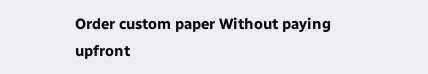Order custom paper Without paying upfront